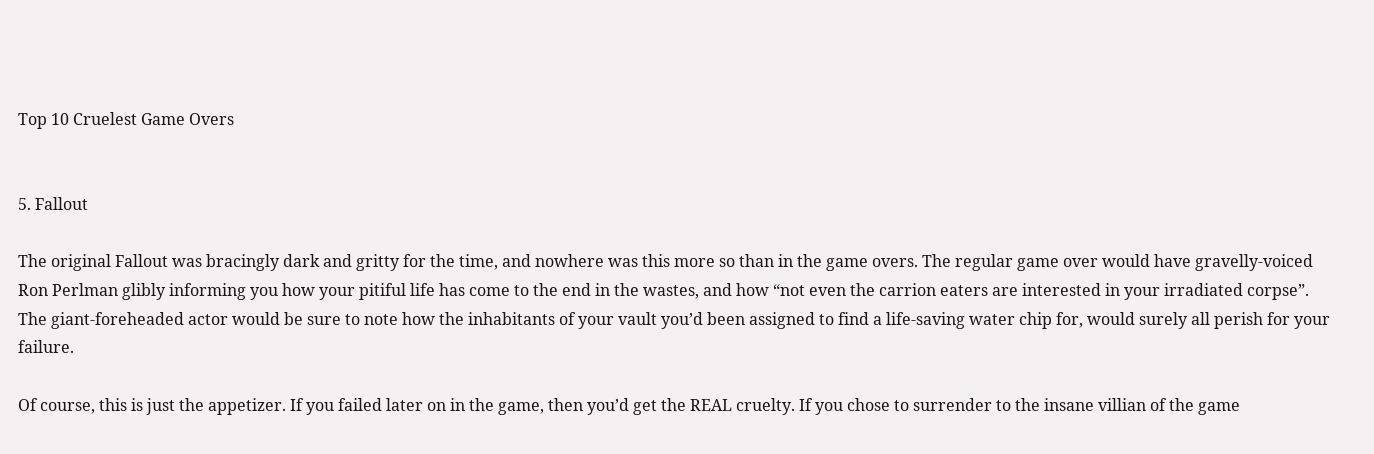Top 10 Cruelest Game Overs


5. Fallout

The original Fallout was bracingly dark and gritty for the time, and nowhere was this more so than in the game overs. The regular game over would have gravelly-voiced Ron Perlman glibly informing you how your pitiful life has come to the end in the wastes, and how “not even the carrion eaters are interested in your irradiated corpse”. The giant-foreheaded actor would be sure to note how the inhabitants of your vault you’d been assigned to find a life-saving water chip for, would surely all perish for your failure.

Of course, this is just the appetizer. If you failed later on in the game, then you’d get the REAL cruelty. If you chose to surrender to the insane villian of the game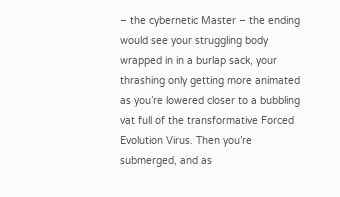– the cybernetic Master – the ending would see your struggling body wrapped in in a burlap sack, your thrashing only getting more animated as you’re lowered closer to a bubbling vat full of the transformative Forced Evolution Virus. Then you’re submerged, and as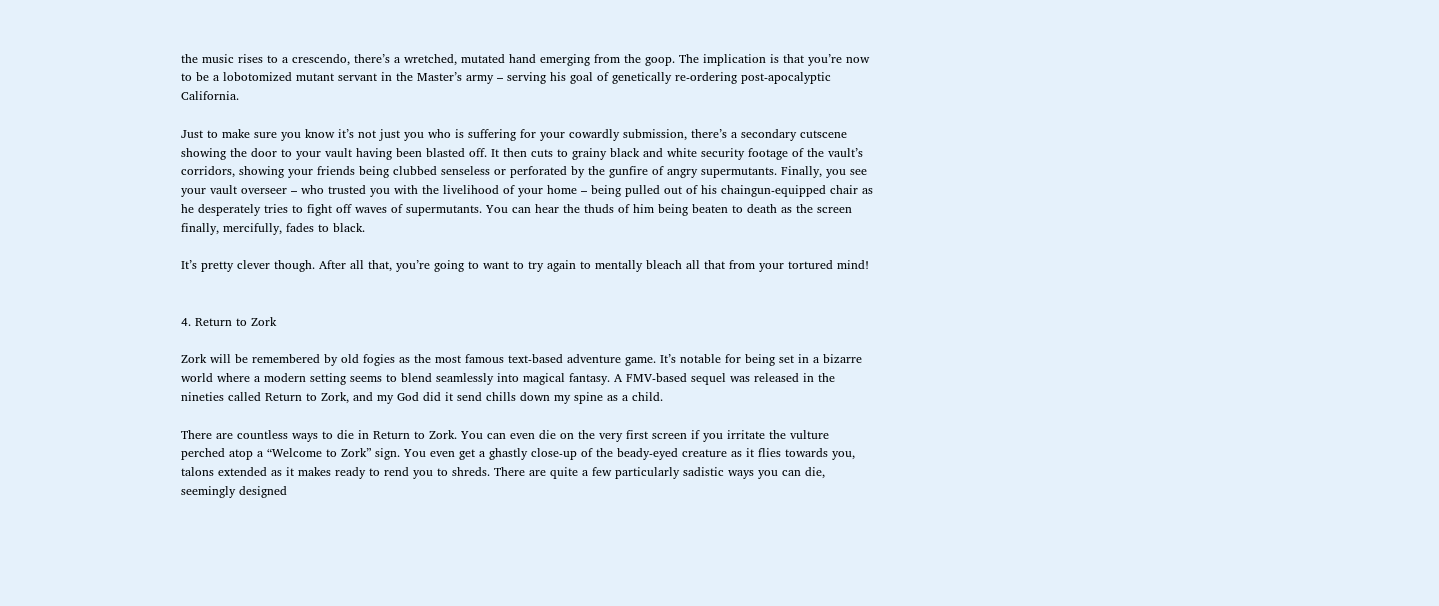the music rises to a crescendo, there’s a wretched, mutated hand emerging from the goop. The implication is that you’re now to be a lobotomized mutant servant in the Master’s army – serving his goal of genetically re-ordering post-apocalyptic California.

Just to make sure you know it’s not just you who is suffering for your cowardly submission, there’s a secondary cutscene showing the door to your vault having been blasted off. It then cuts to grainy black and white security footage of the vault’s corridors, showing your friends being clubbed senseless or perforated by the gunfire of angry supermutants. Finally, you see your vault overseer – who trusted you with the livelihood of your home – being pulled out of his chaingun-equipped chair as he desperately tries to fight off waves of supermutants. You can hear the thuds of him being beaten to death as the screen finally, mercifully, fades to black.

It’s pretty clever though. After all that, you’re going to want to try again to mentally bleach all that from your tortured mind!


4. Return to Zork

Zork will be remembered by old fogies as the most famous text-based adventure game. It’s notable for being set in a bizarre world where a modern setting seems to blend seamlessly into magical fantasy. A FMV-based sequel was released in the nineties called Return to Zork, and my God did it send chills down my spine as a child.

There are countless ways to die in Return to Zork. You can even die on the very first screen if you irritate the vulture perched atop a “Welcome to Zork” sign. You even get a ghastly close-up of the beady-eyed creature as it flies towards you, talons extended as it makes ready to rend you to shreds. There are quite a few particularly sadistic ways you can die, seemingly designed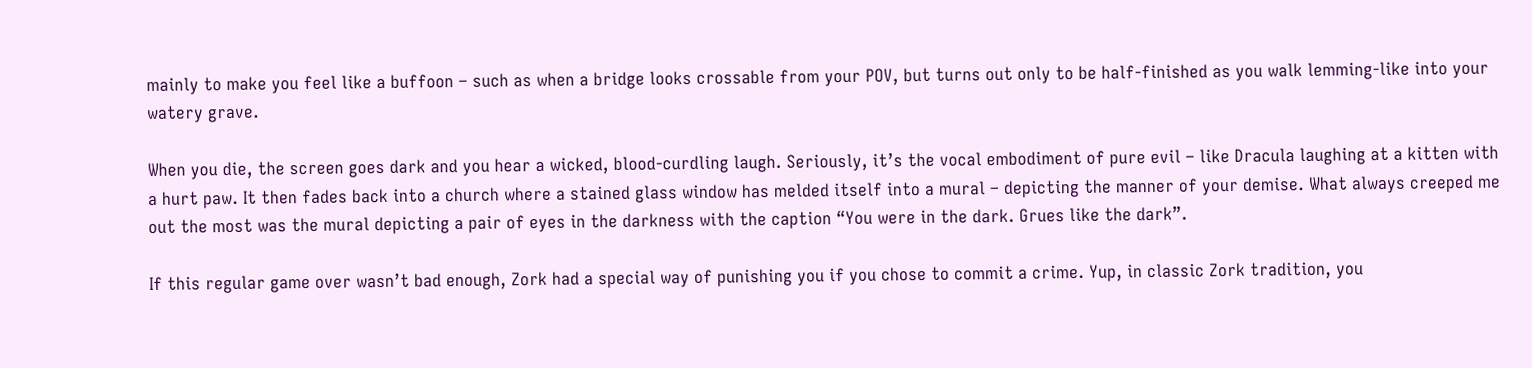mainly to make you feel like a buffoon – such as when a bridge looks crossable from your POV, but turns out only to be half-finished as you walk lemming-like into your watery grave.

When you die, the screen goes dark and you hear a wicked, blood-curdling laugh. Seriously, it’s the vocal embodiment of pure evil – like Dracula laughing at a kitten with a hurt paw. It then fades back into a church where a stained glass window has melded itself into a mural – depicting the manner of your demise. What always creeped me out the most was the mural depicting a pair of eyes in the darkness with the caption “You were in the dark. Grues like the dark”.

If this regular game over wasn’t bad enough, Zork had a special way of punishing you if you chose to commit a crime. Yup, in classic Zork tradition, you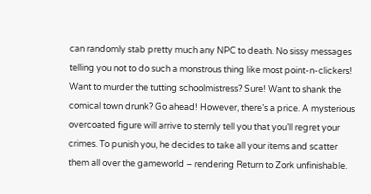can randomly stab pretty much any NPC to death. No sissy messages telling you not to do such a monstrous thing like most point-n-clickers! Want to murder the tutting schoolmistress? Sure! Want to shank the comical town drunk? Go ahead! However, there’s a price. A mysterious overcoated figure will arrive to sternly tell you that you’ll regret your crimes. To punish you, he decides to take all your items and scatter them all over the gameworld – rendering Return to Zork unfinishable.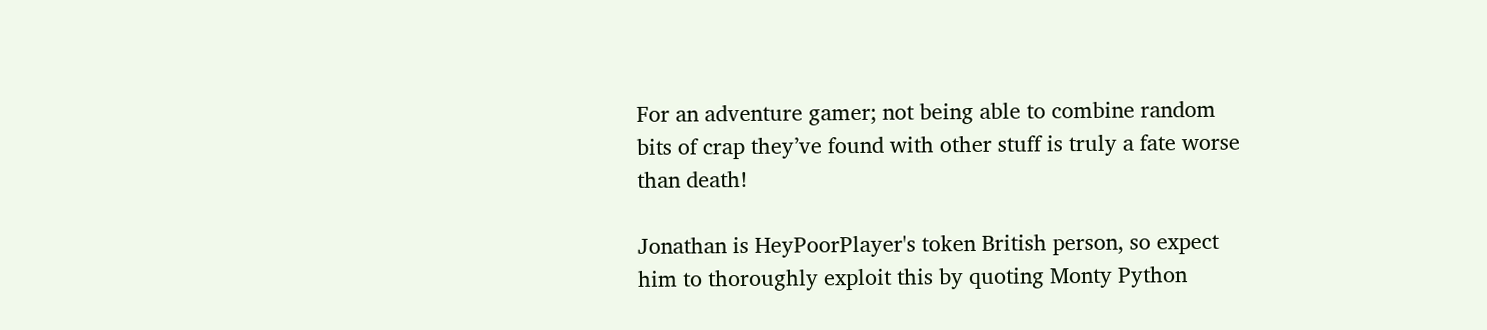For an adventure gamer; not being able to combine random bits of crap they’ve found with other stuff is truly a fate worse than death!

Jonathan is HeyPoorPlayer's token British person, so expect him to thoroughly exploit this by quoting Monty Python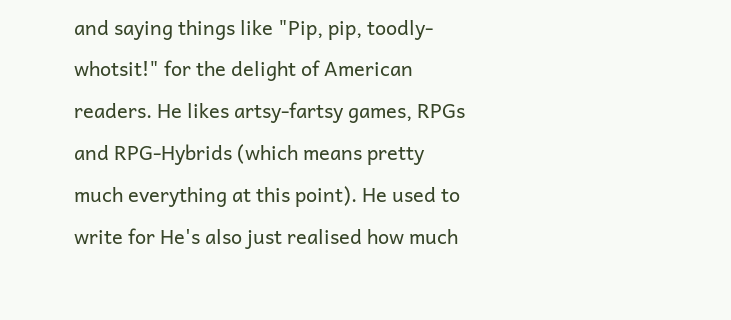and saying things like "Pip, pip, toodly-whotsit!" for the delight of American readers. He likes artsy-fartsy games, RPGs and RPG-Hybrids (which means pretty much everything at this point). He used to write for He's also just realised how much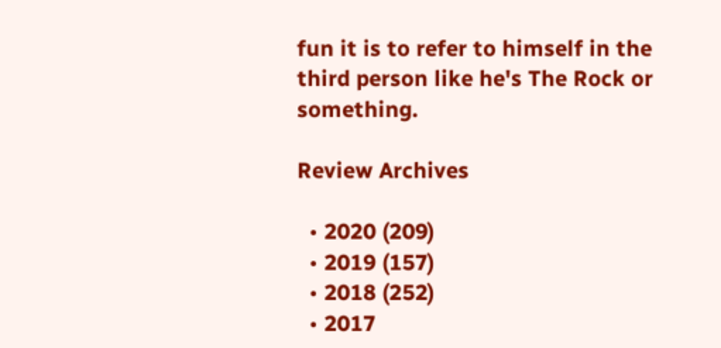fun it is to refer to himself in the third person like he's The Rock or something.

Review Archives

  • 2020 (209)
  • 2019 (157)
  • 2018 (252)
  • 2017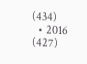(434)
  • 2016 (427)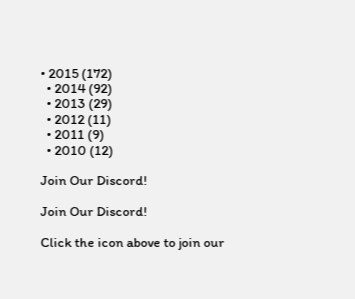• 2015 (172)
  • 2014 (92)
  • 2013 (29)
  • 2012 (11)
  • 2011 (9)
  • 2010 (12)

Join Our Discord!

Join Our Discord!

Click the icon above to join our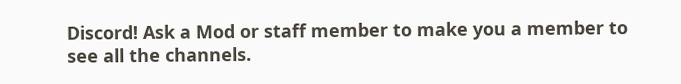Discord! Ask a Mod or staff member to make you a member to see all the channels.